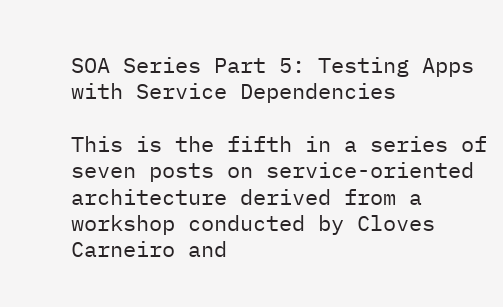SOA Series Part 5: Testing Apps with Service Dependencies

This is the fifth in a series of seven posts on service-oriented architecture derived from a workshop conducted by Cloves Carneiro and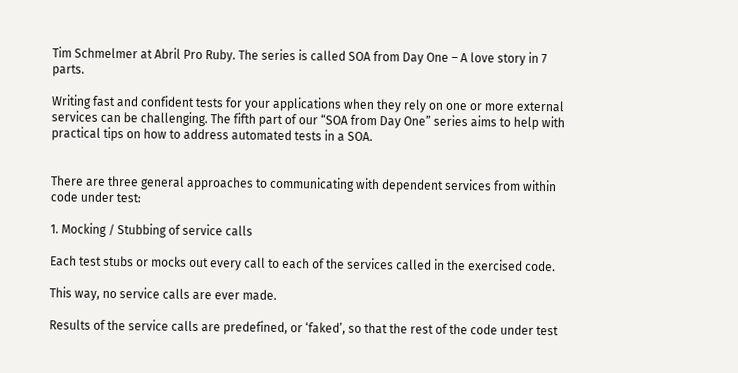Tim Schmelmer at Abril Pro Ruby. The series is called SOA from Day One – A love story in 7 parts.

Writing fast and confident tests for your applications when they rely on one or more external services can be challenging. The fifth part of our “SOA from Day One” series aims to help with practical tips on how to address automated tests in a SOA.


There are three general approaches to communicating with dependent services from within code under test:

1. Mocking / Stubbing of service calls

Each test stubs or mocks out every call to each of the services called in the exercised code.

This way, no service calls are ever made.

Results of the service calls are predefined, or ‘faked’, so that the rest of the code under test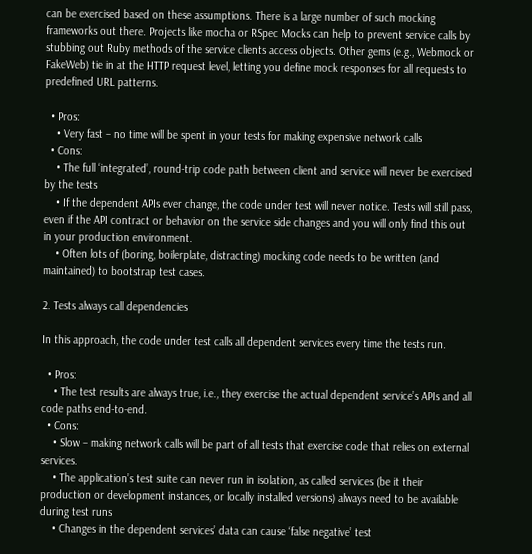can be exercised based on these assumptions. There is a large number of such mocking frameworks out there. Projects like mocha or RSpec Mocks can help to prevent service calls by stubbing out Ruby methods of the service clients access objects. Other gems (e.g., Webmock or FakeWeb) tie in at the HTTP request level, letting you define mock responses for all requests to predefined URL patterns.

  • Pros:
    • Very fast – no time will be spent in your tests for making expensive network calls
  • Cons:
    • The full ‘integrated’, round-trip code path between client and service will never be exercised by the tests
    • If the dependent APIs ever change, the code under test will never notice. Tests will still pass, even if the API contract or behavior on the service side changes and you will only find this out in your production environment.
    • Often lots of (boring, boilerplate, distracting) mocking code needs to be written (and maintained) to bootstrap test cases.

2. Tests always call dependencies

In this approach, the code under test calls all dependent services every time the tests run.

  • Pros:
    • The test results are always true, i.e., they exercise the actual dependent service’s APIs and all code paths end-to-end.
  • Cons:
    • Slow – making network calls will be part of all tests that exercise code that relies on external services.
    • The application’s test suite can never run in isolation, as called services (be it their production or development instances, or locally installed versions) always need to be available during test runs
    • Changes in the dependent services’ data can cause ‘false negative’ test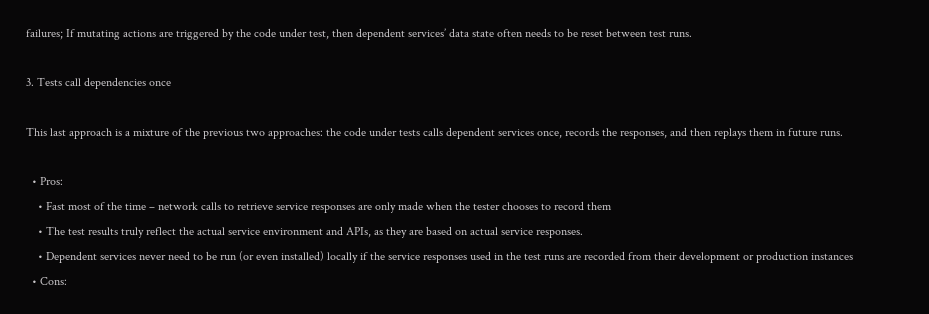failures; If mutating actions are triggered by the code under test, then dependent services’ data state often needs to be reset between test runs.

3. Tests call dependencies once

This last approach is a mixture of the previous two approaches: the code under tests calls dependent services once, records the responses, and then replays them in future runs.

  • Pros:
    • Fast most of the time – network calls to retrieve service responses are only made when the tester chooses to record them
    • The test results truly reflect the actual service environment and APIs, as they are based on actual service responses.
    • Dependent services never need to be run (or even installed) locally if the service responses used in the test runs are recorded from their development or production instances
  • Cons: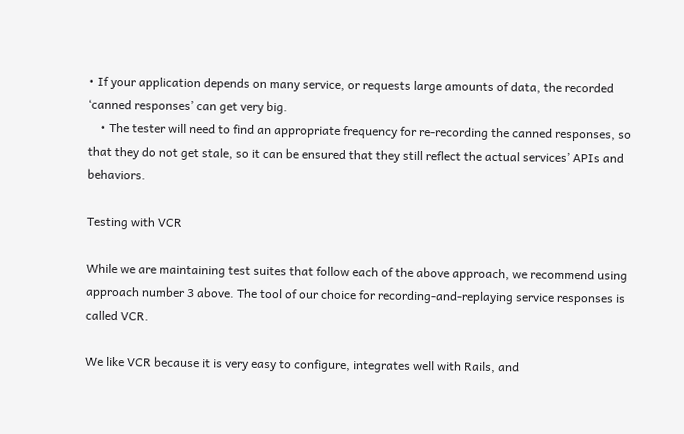• If your application depends on many service, or requests large amounts of data, the recorded ‘canned responses’ can get very big.
    • The tester will need to find an appropriate frequency for re-recording the canned responses, so that they do not get stale, so it can be ensured that they still reflect the actual services’ APIs and behaviors.

Testing with VCR

While we are maintaining test suites that follow each of the above approach, we recommend using approach number 3 above. The tool of our choice for recording-and-replaying service responses is called VCR.

We like VCR because it is very easy to configure, integrates well with Rails, and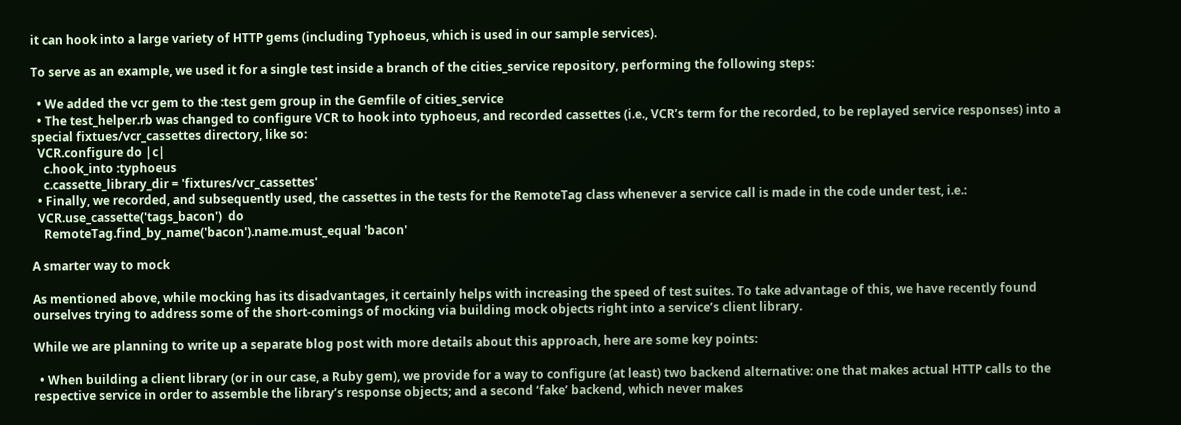it can hook into a large variety of HTTP gems (including Typhoeus, which is used in our sample services).

To serve as an example, we used it for a single test inside a branch of the cities_service repository, performing the following steps:

  • We added the vcr gem to the :test gem group in the Gemfile of cities_service
  • The test_helper.rb was changed to configure VCR to hook into typhoeus, and recorded cassettes (i.e., VCR’s term for the recorded, to be replayed service responses) into a special fixtues/vcr_cassettes directory, like so:
  VCR.configure do |c|
    c.hook_into :typhoeus
    c.cassette_library_dir = 'fixtures/vcr_cassettes'
  • Finally, we recorded, and subsequently used, the cassettes in the tests for the RemoteTag class whenever a service call is made in the code under test, i.e.:
  VCR.use_cassette('tags_bacon')  do
    RemoteTag.find_by_name('bacon').name.must_equal 'bacon'

A smarter way to mock

As mentioned above, while mocking has its disadvantages, it certainly helps with increasing the speed of test suites. To take advantage of this, we have recently found ourselves trying to address some of the short-comings of mocking via building mock objects right into a service’s client library.

While we are planning to write up a separate blog post with more details about this approach, here are some key points:

  • When building a client library (or in our case, a Ruby gem), we provide for a way to configure (at least) two backend alternative: one that makes actual HTTP calls to the respective service in order to assemble the library’s response objects; and a second ‘fake’ backend, which never makes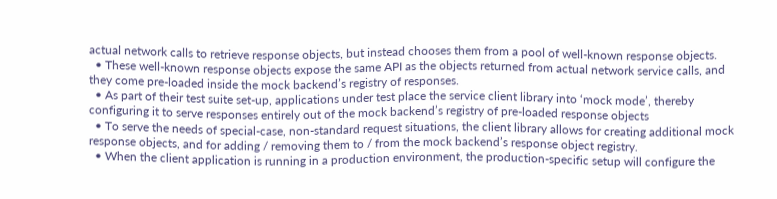actual network calls to retrieve response objects, but instead chooses them from a pool of well-known response objects.
  • These well-known response objects expose the same API as the objects returned from actual network service calls, and they come pre-loaded inside the mock backend’s registry of responses.
  • As part of their test suite set-up, applications under test place the service client library into ‘mock mode’, thereby configuring it to serve responses entirely out of the mock backend’s registry of pre-loaded response objects
  • To serve the needs of special-case, non-standard request situations, the client library allows for creating additional mock response objects, and for adding / removing them to / from the mock backend’s response object registry.
  • When the client application is running in a production environment, the production-specific setup will configure the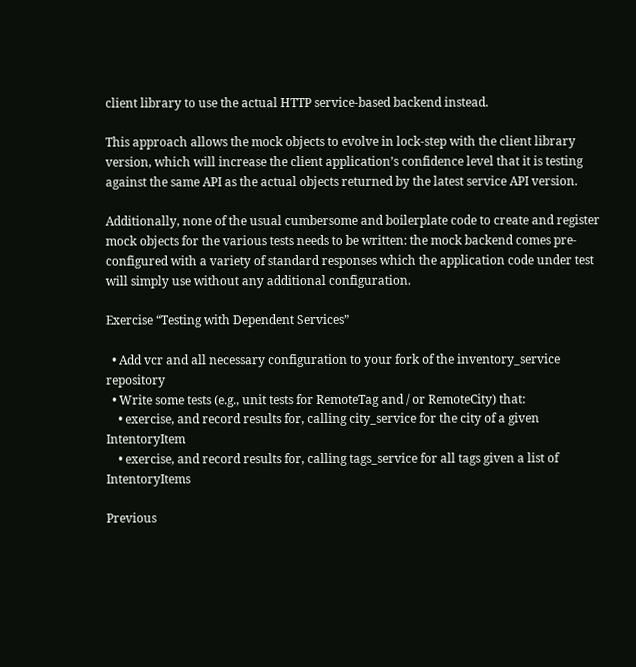client library to use the actual HTTP service-based backend instead.

This approach allows the mock objects to evolve in lock-step with the client library version, which will increase the client application’s confidence level that it is testing against the same API as the actual objects returned by the latest service API version.

Additionally, none of the usual cumbersome and boilerplate code to create and register mock objects for the various tests needs to be written: the mock backend comes pre-configured with a variety of standard responses which the application code under test will simply use without any additional configuration.

Exercise “Testing with Dependent Services”

  • Add vcr and all necessary configuration to your fork of the inventory_service repository
  • Write some tests (e.g., unit tests for RemoteTag and / or RemoteCity) that:
    • exercise, and record results for, calling city_service for the city of a given IntentoryItem
    • exercise, and record results for, calling tags_service for all tags given a list of IntentoryItems

Previous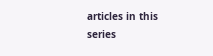articles in this series